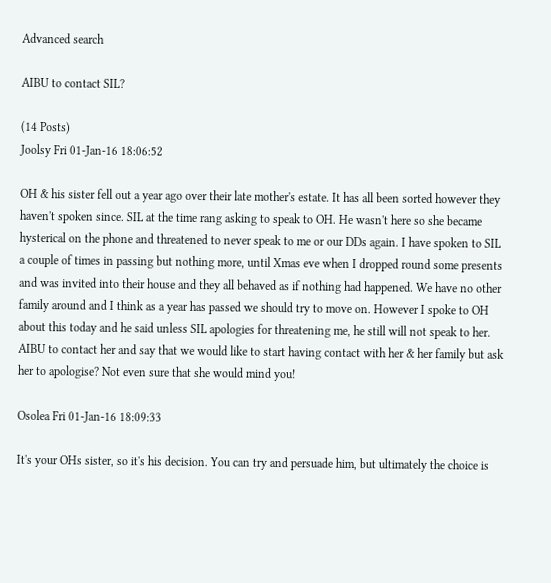Advanced search

AIBU to contact SIL?

(14 Posts)
Joolsy Fri 01-Jan-16 18:06:52

OH & his sister fell out a year ago over their late mother's estate. It has all been sorted however they haven't spoken since. SIL at the time rang asking to speak to OH. He wasn't here so she became hysterical on the phone and threatened to never speak to me or our DDs again. I have spoken to SIL a couple of times in passing but nothing more, until Xmas eve when I dropped round some presents and was invited into their house and they all behaved as if nothing had happened. We have no other family around and I think as a year has passed we should try to move on. However I spoke to OH about this today and he said unless SIL apologies for threatening me, he still will not speak to her. AIBU to contact her and say that we would like to start having contact with her & her family but ask her to apologise? Not even sure that she would mind you!

Osolea Fri 01-Jan-16 18:09:33

It's your OHs sister, so it's his decision. You can try and persuade him, but ultimately the choice is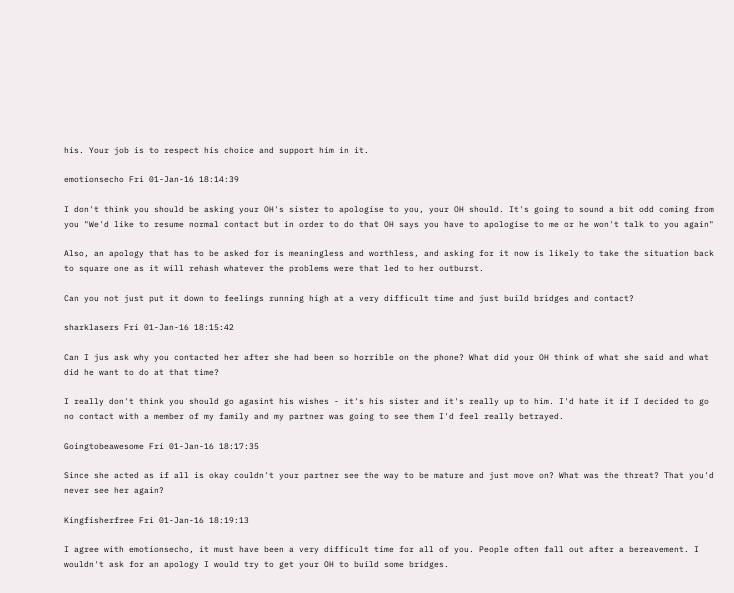his. Your job is to respect his choice and support him in it.

emotionsecho Fri 01-Jan-16 18:14:39

I don't think you should be asking your OH's sister to apologise to you, your OH should. It's going to sound a bit odd coming from you "We'd like to resume normal contact but in order to do that OH says you have to apologise to me or he won't talk to you again"

Also, an apology that has to be asked for is meaningless and worthless, and asking for it now is likely to take the situation back to square one as it will rehash whatever the problems were that led to her outburst.

Can you not just put it down to feelings running high at a very difficult time and just build bridges and contact?

sharklasers Fri 01-Jan-16 18:15:42

Can I jus ask why you contacted her after she had been so horrible on the phone? What did your OH think of what she said and what did he want to do at that time?

I really don't think you should go agasint his wishes - it's his sister and it's really up to him. I'd hate it if I decided to go no contact with a member of my family and my partner was going to see them I'd feel really betrayed.

Goingtobeawesome Fri 01-Jan-16 18:17:35

Since she acted as if all is okay couldn't your partner see the way to be mature and just move on? What was the threat? That you'd never see her again?

Kingfisherfree Fri 01-Jan-16 18:19:13

I agree with emotionsecho, it must have been a very difficult time for all of you. People often fall out after a bereavement. I wouldn't ask for an apology I would try to get your OH to build some bridges.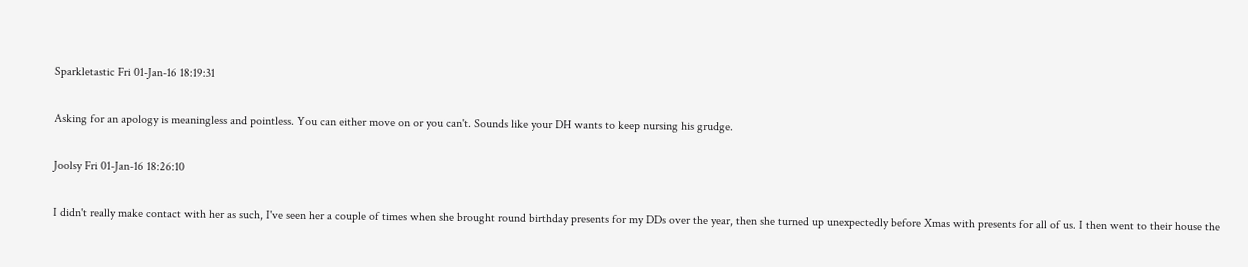Sparkletastic Fri 01-Jan-16 18:19:31

Asking for an apology is meaningless and pointless. You can either move on or you can't. Sounds like your DH wants to keep nursing his grudge.

Joolsy Fri 01-Jan-16 18:26:10

I didn't really make contact with her as such, I've seen her a couple of times when she brought round birthday presents for my DDs over the year, then she turned up unexpectedly before Xmas with presents for all of us. I then went to their house the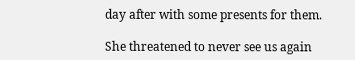day after with some presents for them.

She threatened to never see us again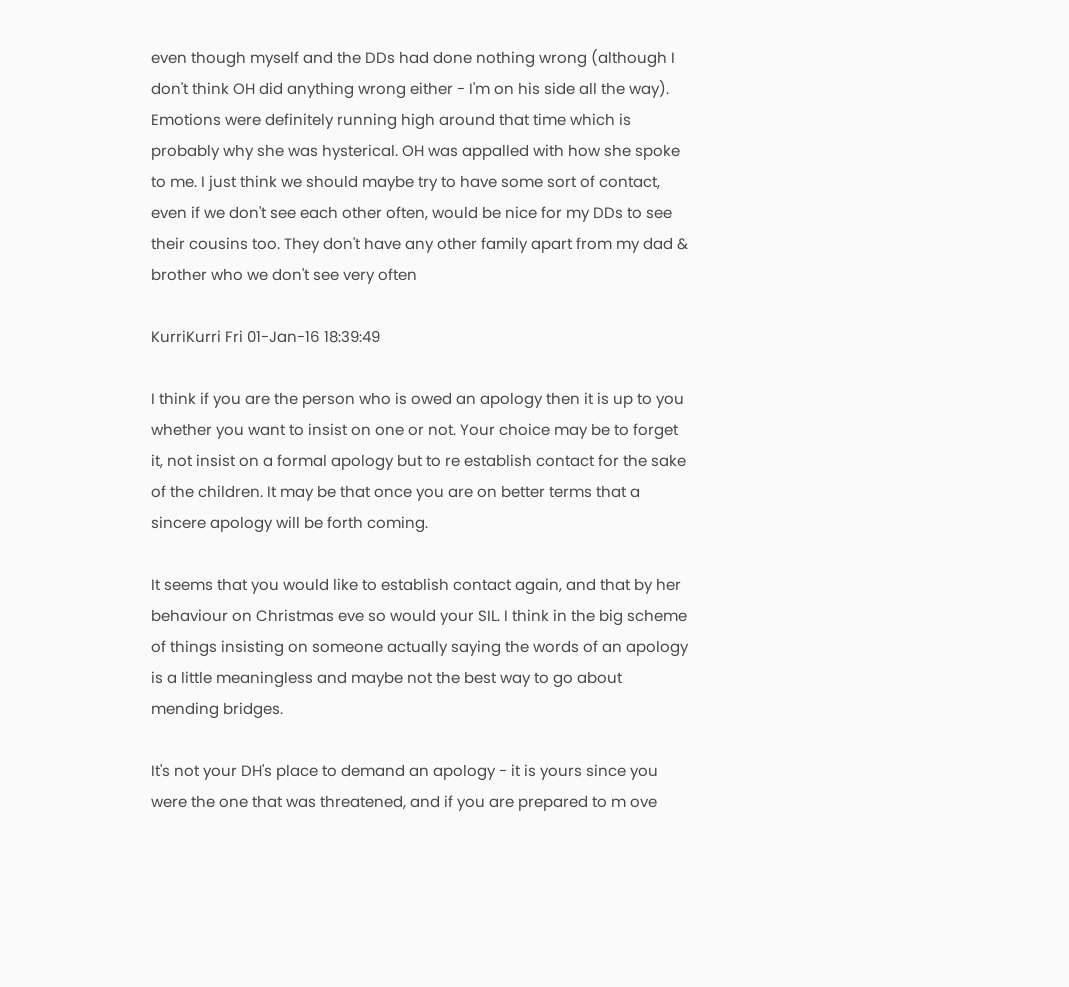even though myself and the DDs had done nothing wrong (although I don't think OH did anything wrong either - I'm on his side all the way). Emotions were definitely running high around that time which is probably why she was hysterical. OH was appalled with how she spoke to me. I just think we should maybe try to have some sort of contact, even if we don't see each other often, would be nice for my DDs to see their cousins too. They don't have any other family apart from my dad & brother who we don't see very often

KurriKurri Fri 01-Jan-16 18:39:49

I think if you are the person who is owed an apology then it is up to you whether you want to insist on one or not. Your choice may be to forget it, not insist on a formal apology but to re establish contact for the sake of the children. It may be that once you are on better terms that a sincere apology will be forth coming.

It seems that you would like to establish contact again, and that by her behaviour on Christmas eve so would your SIL. I think in the big scheme of things insisting on someone actually saying the words of an apology is a little meaningless and maybe not the best way to go about mending bridges.

It's not your DH's place to demand an apology - it is yours since you were the one that was threatened, and if you are prepared to m ove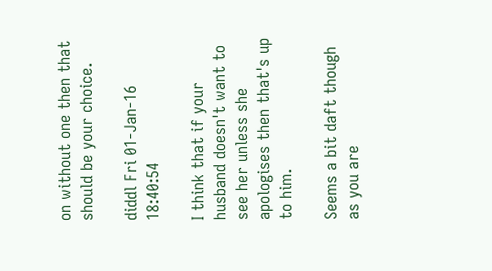on without one then that should be your choice.

diddl Fri 01-Jan-16 18:40:54

I think that if your husband doesn't want to see her unless she apologises then that's up to him.

Seems a bit daft though as you are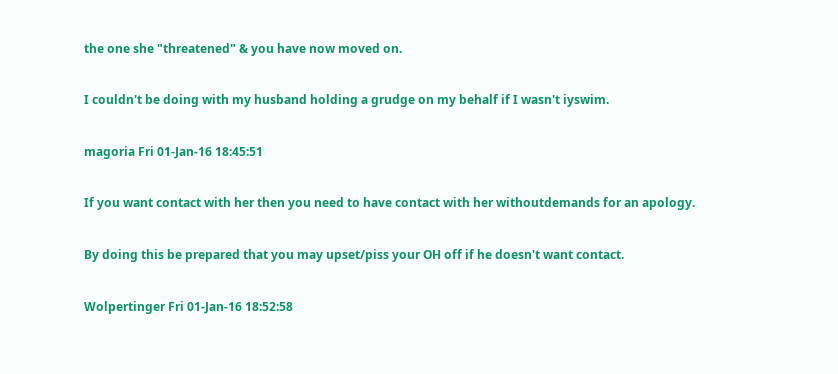the one she "threatened" & you have now moved on.

I couldn't be doing with my husband holding a grudge on my behalf if I wasn't iyswim.

magoria Fri 01-Jan-16 18:45:51

If you want contact with her then you need to have contact with her withoutdemands for an apology.

By doing this be prepared that you may upset/piss your OH off if he doesn't want contact.

Wolpertinger Fri 01-Jan-16 18:52:58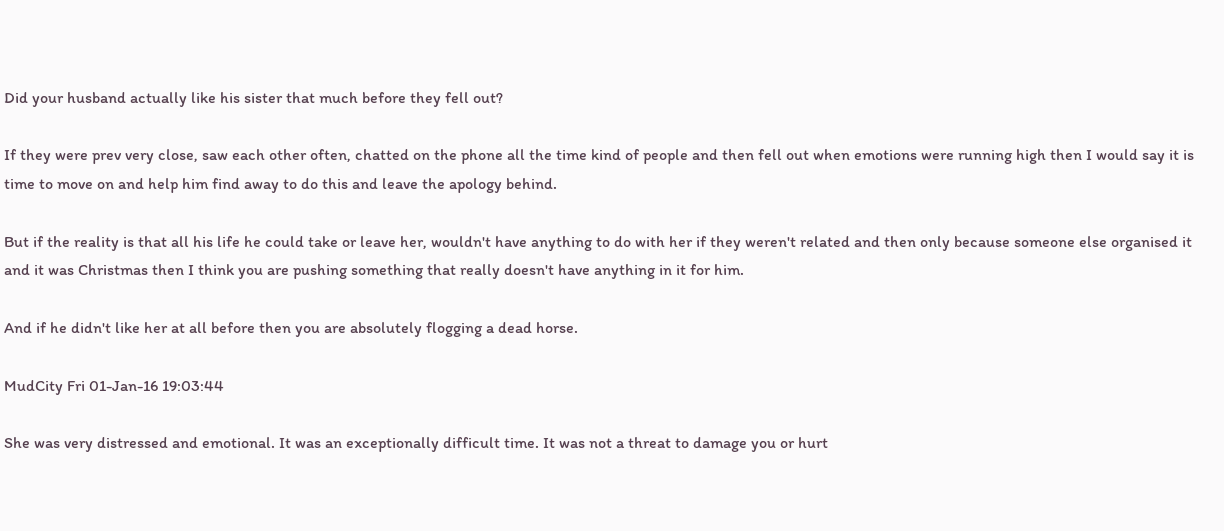Did your husband actually like his sister that much before they fell out?

If they were prev very close, saw each other often, chatted on the phone all the time kind of people and then fell out when emotions were running high then I would say it is time to move on and help him find away to do this and leave the apology behind.

But if the reality is that all his life he could take or leave her, wouldn't have anything to do with her if they weren't related and then only because someone else organised it and it was Christmas then I think you are pushing something that really doesn't have anything in it for him.

And if he didn't like her at all before then you are absolutely flogging a dead horse.

MudCity Fri 01-Jan-16 19:03:44

She was very distressed and emotional. It was an exceptionally difficult time. It was not a threat to damage you or hurt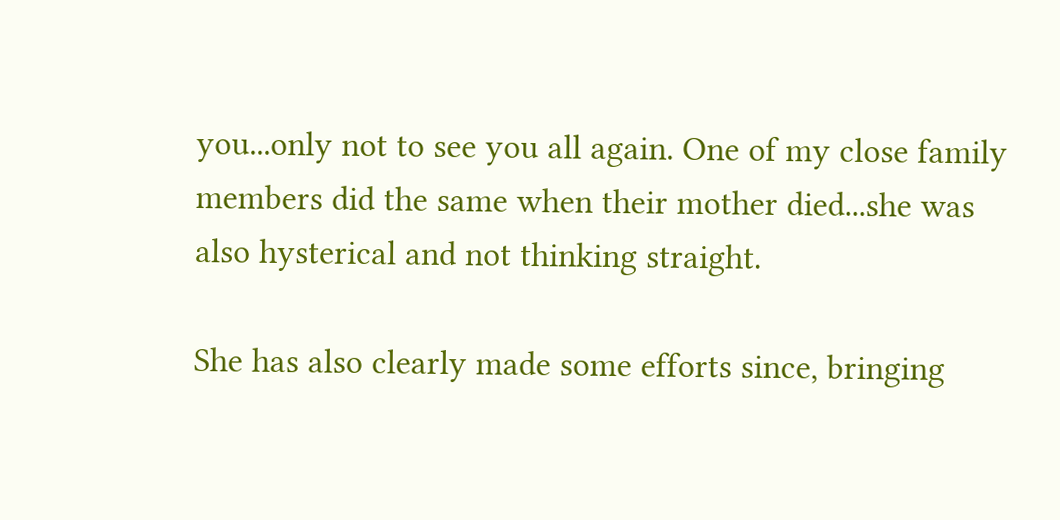you...only not to see you all again. One of my close family members did the same when their mother died...she was also hysterical and not thinking straight.

She has also clearly made some efforts since, bringing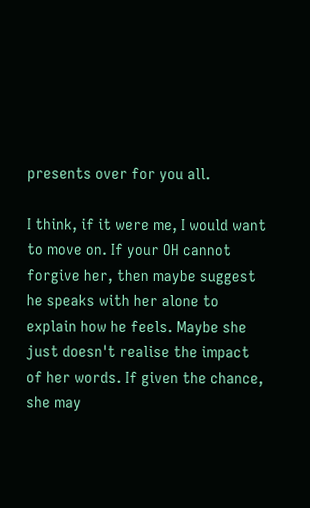presents over for you all.

I think, if it were me, I would want to move on. If your OH cannot forgive her, then maybe suggest he speaks with her alone to explain how he feels. Maybe she just doesn't realise the impact of her words. If given the chance, she may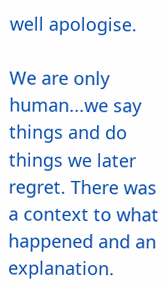well apologise.

We are only human...we say things and do things we later regret. There was a context to what happened and an explanation.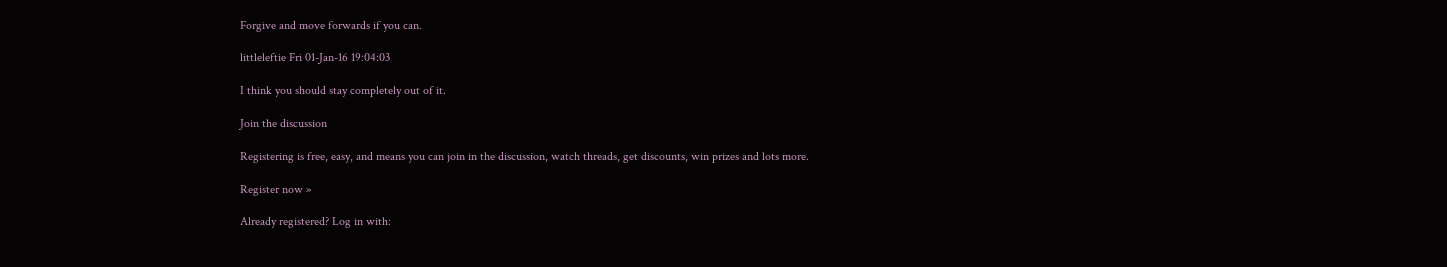Forgive and move forwards if you can.

littleleftie Fri 01-Jan-16 19:04:03

I think you should stay completely out of it.

Join the discussion

Registering is free, easy, and means you can join in the discussion, watch threads, get discounts, win prizes and lots more.

Register now »

Already registered? Log in with: